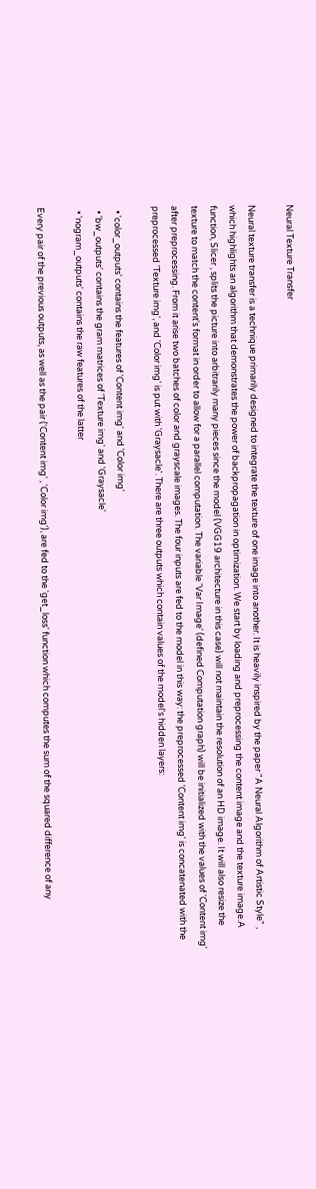Neural Texture Transfer

Neural texture transfer is a technique primarily designed to integrate the texture of one image into another. It is heavily inspired by the paper "A Neural Algorithm of Artistic Style" , which highlights an algorithm that demonstrates the power of backpropagation in optimization. We start by loading and preprocessing the content image and the texture image.A function, Slicer , splits the picture into arbitrarily many pieces since the model (VGG19 architecture in this case) will not maintain the resolution of an HD image. It will also resize the texture to match the content's format in order to allow for a parallel computation. The variable 'Var Image' (defined Computation graph) will be initialized with the values of 'Content img' after preprocessing. From it arise two batches of color and grayscale images. The four inputs are fed to the model in this way: the preprocessed 'Content img' is concatenated with the preprocessed 'Texture img', and 'Color img' is put with 'Graysacle'. There are three outputs which contain values of the model's hidden layers:

  • 'color_outputs' contains the features of 'Content img' and 'Color img'
  • 'bw_outputs' contains the gram matrices of 'Texture img' and 'Graysacle'
  • 'nogram_outputs' contains the raw features of the latter

Every pair of the previous outputs, as well as the pair ('Content img' , 'Color img'), are fed to the 'get_loss' function which computes the sum of the squared difference of any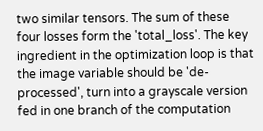two similar tensors. The sum of these four losses form the 'total_loss'. The key ingredient in the optimization loop is that the image variable should be 'de-processed', turn into a grayscale version fed in one branch of the computation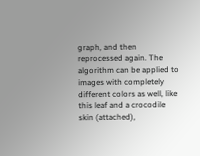graph, and then reprocessed again. The algorithm can be applied to images with completely different colors as well, like this leaf and a crocodile skin (attached),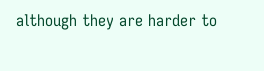although they are harder to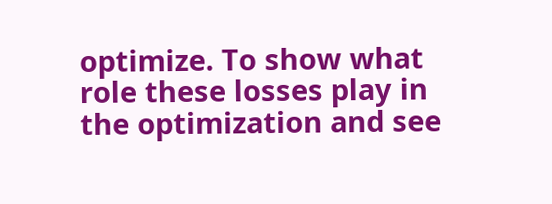optimize. To show what role these losses play in the optimization and see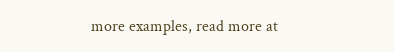more examples, read more at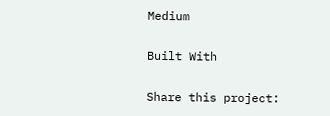Medium

Built With

Share this project: